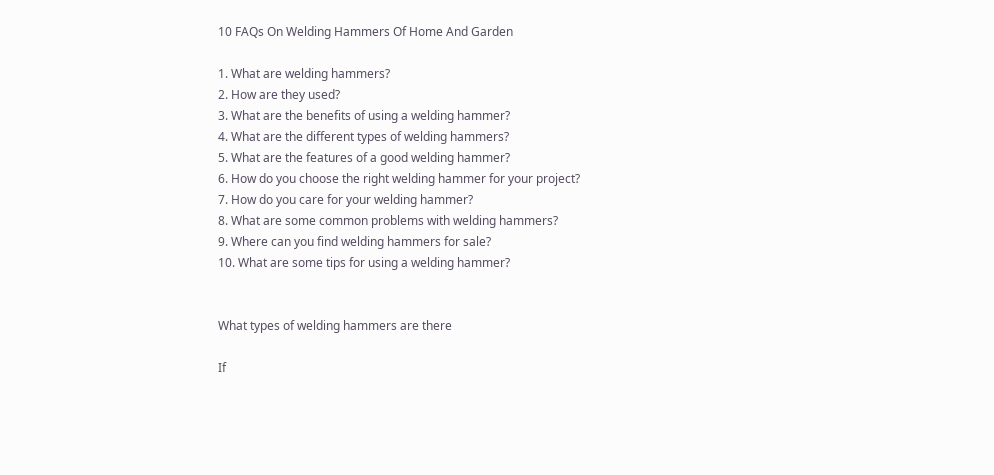10 FAQs On Welding Hammers Of Home And Garden

1. What are welding hammers?
2. How are they used?
3. What are the benefits of using a welding hammer?
4. What are the different types of welding hammers?
5. What are the features of a good welding hammer?
6. How do you choose the right welding hammer for your project?
7. How do you care for your welding hammer?
8. What are some common problems with welding hammers?
9. Where can you find welding hammers for sale?
10. What are some tips for using a welding hammer?


What types of welding hammers are there

If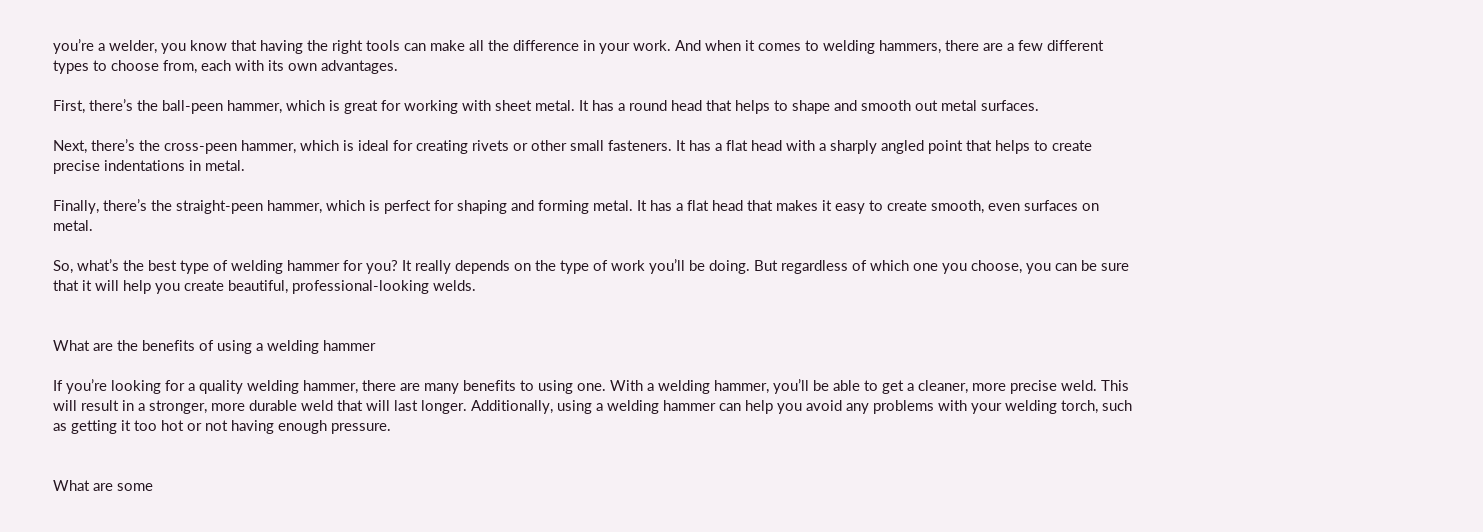you’re a welder, you know that having the right tools can make all the difference in your work. And when it comes to welding hammers, there are a few different types to choose from, each with its own advantages.

First, there’s the ball-peen hammer, which is great for working with sheet metal. It has a round head that helps to shape and smooth out metal surfaces.

Next, there’s the cross-peen hammer, which is ideal for creating rivets or other small fasteners. It has a flat head with a sharply angled point that helps to create precise indentations in metal.

Finally, there’s the straight-peen hammer, which is perfect for shaping and forming metal. It has a flat head that makes it easy to create smooth, even surfaces on metal.

So, what’s the best type of welding hammer for you? It really depends on the type of work you’ll be doing. But regardless of which one you choose, you can be sure that it will help you create beautiful, professional-looking welds.


What are the benefits of using a welding hammer

If you’re looking for a quality welding hammer, there are many benefits to using one. With a welding hammer, you’ll be able to get a cleaner, more precise weld. This will result in a stronger, more durable weld that will last longer. Additionally, using a welding hammer can help you avoid any problems with your welding torch, such as getting it too hot or not having enough pressure.


What are some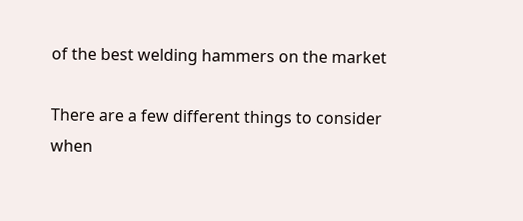of the best welding hammers on the market

There are a few different things to consider when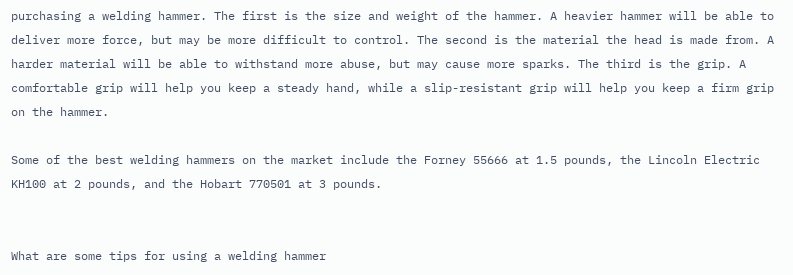purchasing a welding hammer. The first is the size and weight of the hammer. A heavier hammer will be able to deliver more force, but may be more difficult to control. The second is the material the head is made from. A harder material will be able to withstand more abuse, but may cause more sparks. The third is the grip. A comfortable grip will help you keep a steady hand, while a slip-resistant grip will help you keep a firm grip on the hammer.

Some of the best welding hammers on the market include the Forney 55666 at 1.5 pounds, the Lincoln Electric KH100 at 2 pounds, and the Hobart 770501 at 3 pounds.


What are some tips for using a welding hammer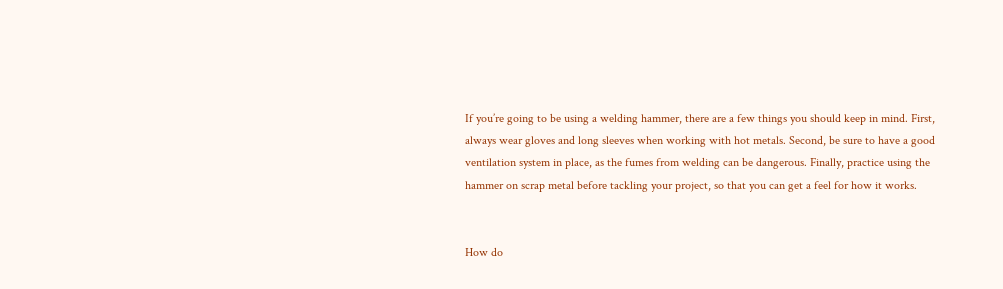If you’re going to be using a welding hammer, there are a few things you should keep in mind. First, always wear gloves and long sleeves when working with hot metals. Second, be sure to have a good ventilation system in place, as the fumes from welding can be dangerous. Finally, practice using the hammer on scrap metal before tackling your project, so that you can get a feel for how it works.


How do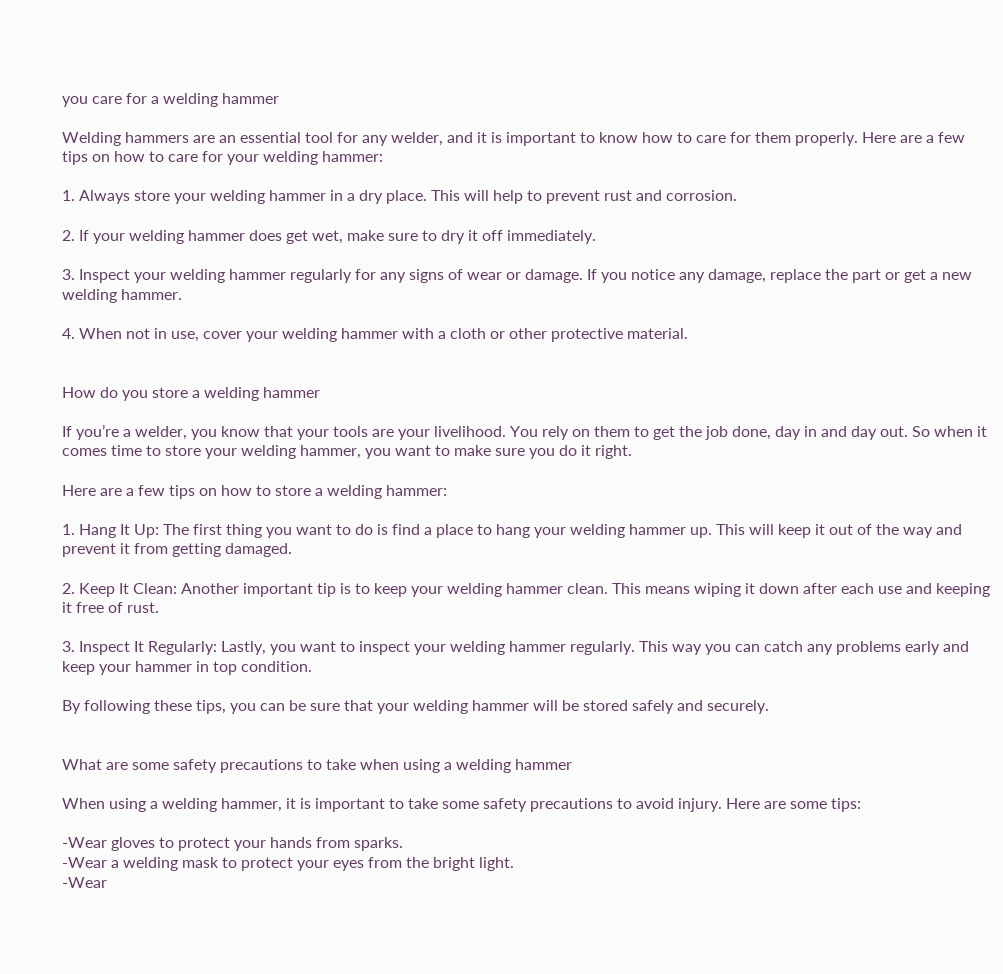you care for a welding hammer

Welding hammers are an essential tool for any welder, and it is important to know how to care for them properly. Here are a few tips on how to care for your welding hammer:

1. Always store your welding hammer in a dry place. This will help to prevent rust and corrosion.

2. If your welding hammer does get wet, make sure to dry it off immediately.

3. Inspect your welding hammer regularly for any signs of wear or damage. If you notice any damage, replace the part or get a new welding hammer.

4. When not in use, cover your welding hammer with a cloth or other protective material.


How do you store a welding hammer

If you’re a welder, you know that your tools are your livelihood. You rely on them to get the job done, day in and day out. So when it comes time to store your welding hammer, you want to make sure you do it right.

Here are a few tips on how to store a welding hammer:

1. Hang It Up: The first thing you want to do is find a place to hang your welding hammer up. This will keep it out of the way and prevent it from getting damaged.

2. Keep It Clean: Another important tip is to keep your welding hammer clean. This means wiping it down after each use and keeping it free of rust.

3. Inspect It Regularly: Lastly, you want to inspect your welding hammer regularly. This way you can catch any problems early and keep your hammer in top condition.

By following these tips, you can be sure that your welding hammer will be stored safely and securely.


What are some safety precautions to take when using a welding hammer

When using a welding hammer, it is important to take some safety precautions to avoid injury. Here are some tips:

-Wear gloves to protect your hands from sparks.
-Wear a welding mask to protect your eyes from the bright light.
-Wear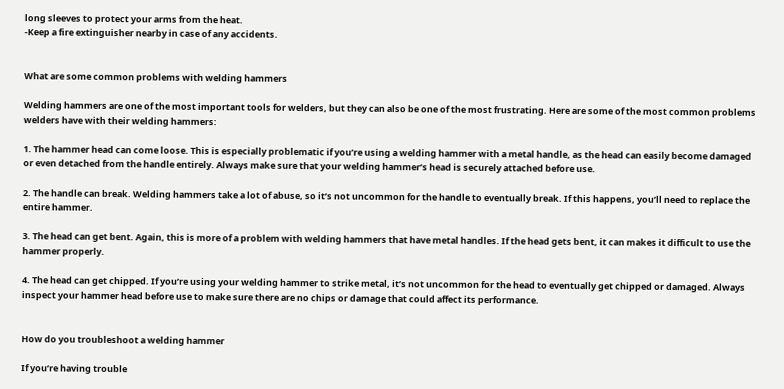long sleeves to protect your arms from the heat.
-Keep a fire extinguisher nearby in case of any accidents.


What are some common problems with welding hammers

Welding hammers are one of the most important tools for welders, but they can also be one of the most frustrating. Here are some of the most common problems welders have with their welding hammers:

1. The hammer head can come loose. This is especially problematic if you’re using a welding hammer with a metal handle, as the head can easily become damaged or even detached from the handle entirely. Always make sure that your welding hammer’s head is securely attached before use.

2. The handle can break. Welding hammers take a lot of abuse, so it’s not uncommon for the handle to eventually break. If this happens, you’ll need to replace the entire hammer.

3. The head can get bent. Again, this is more of a problem with welding hammers that have metal handles. If the head gets bent, it can makes it difficult to use the hammer properly.

4. The head can get chipped. If you’re using your welding hammer to strike metal, it’s not uncommon for the head to eventually get chipped or damaged. Always inspect your hammer head before use to make sure there are no chips or damage that could affect its performance.


How do you troubleshoot a welding hammer

If you’re having trouble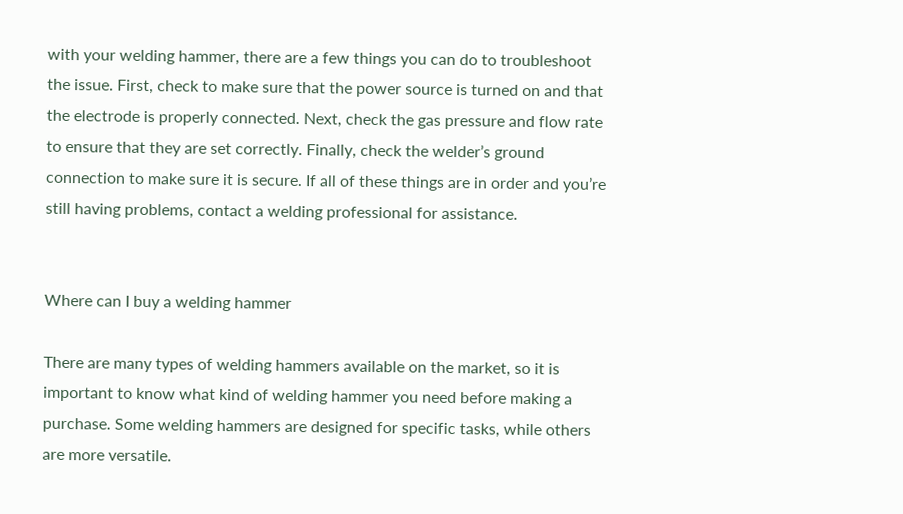with your welding hammer, there are a few things you can do to troubleshoot the issue. First, check to make sure that the power source is turned on and that the electrode is properly connected. Next, check the gas pressure and flow rate to ensure that they are set correctly. Finally, check the welder’s ground connection to make sure it is secure. If all of these things are in order and you’re still having problems, contact a welding professional for assistance.


Where can I buy a welding hammer

There are many types of welding hammers available on the market, so it is important to know what kind of welding hammer you need before making a purchase. Some welding hammers are designed for specific tasks, while others are more versatile.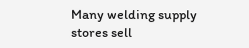Many welding supply stores sell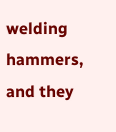welding hammers, and they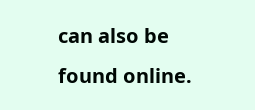can also be found online.